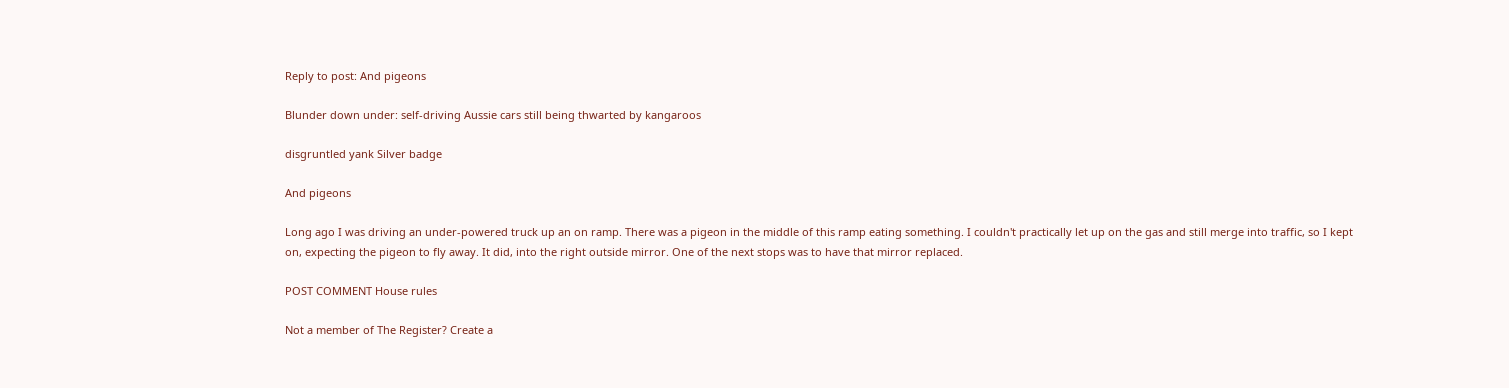Reply to post: And pigeons

Blunder down under: self-driving Aussie cars still being thwarted by kangaroos

disgruntled yank Silver badge

And pigeons

Long ago I was driving an under-powered truck up an on ramp. There was a pigeon in the middle of this ramp eating something. I couldn't practically let up on the gas and still merge into traffic, so I kept on, expecting the pigeon to fly away. It did, into the right outside mirror. One of the next stops was to have that mirror replaced.

POST COMMENT House rules

Not a member of The Register? Create a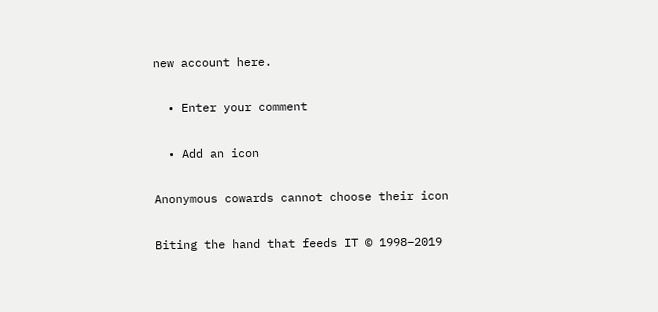new account here.

  • Enter your comment

  • Add an icon

Anonymous cowards cannot choose their icon

Biting the hand that feeds IT © 1998–2019